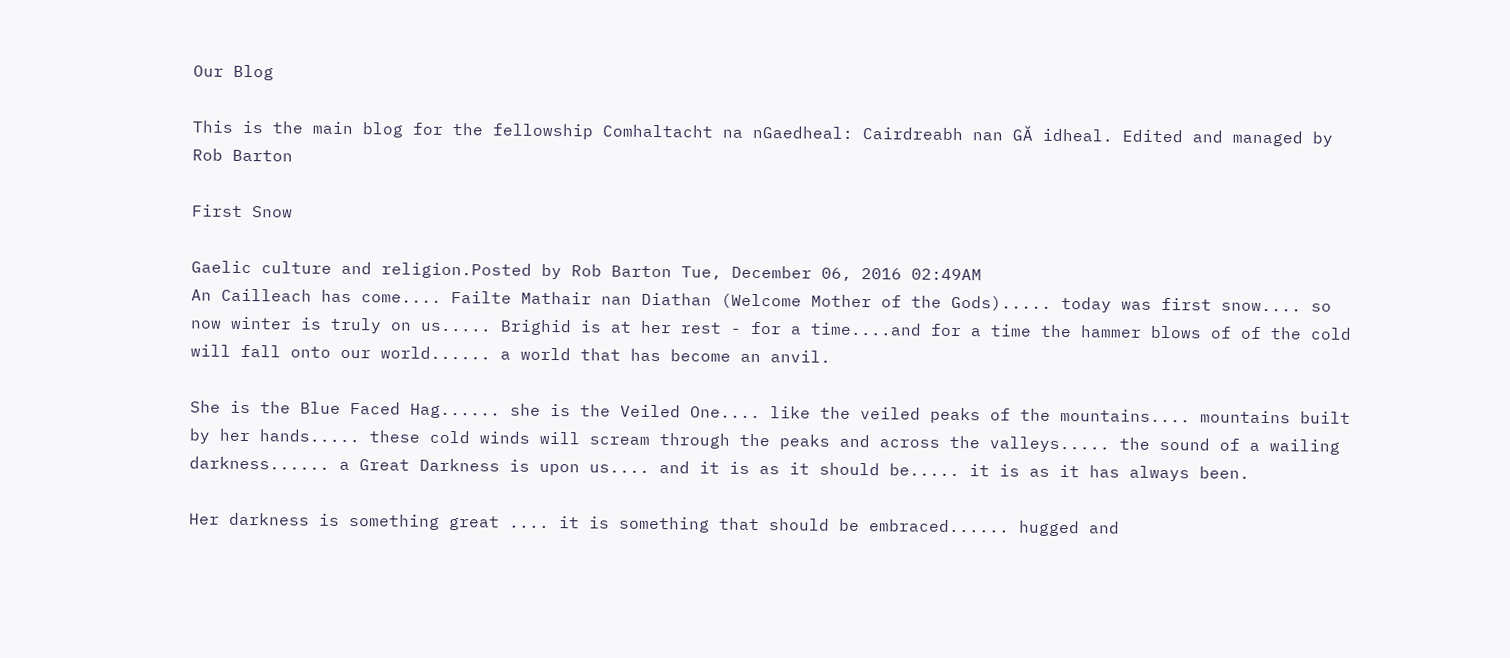Our Blog

This is the main blog for the fellowship Comhaltacht na nGaedheal: Cairdreabh nan GĂ idheal. Edited and managed by Rob Barton

First Snow

Gaelic culture and religion.Posted by Rob Barton Tue, December 06, 2016 02:49AM
An Cailleach has come.... Failte Mathair nan Diathan (Welcome Mother of the Gods)..... today was first snow.... so now winter is truly on us..... Brighid is at her rest - for a time....and for a time the hammer blows of of the cold will fall onto our world...... a world that has become an anvil.

She is the Blue Faced Hag...... she is the Veiled One.... like the veiled peaks of the mountains.... mountains built by her hands..... these cold winds will scream through the peaks and across the valleys..... the sound of a wailing darkness...... a Great Darkness is upon us.... and it is as it should be..... it is as it has always been.

Her darkness is something great .... it is something that should be embraced...... hugged and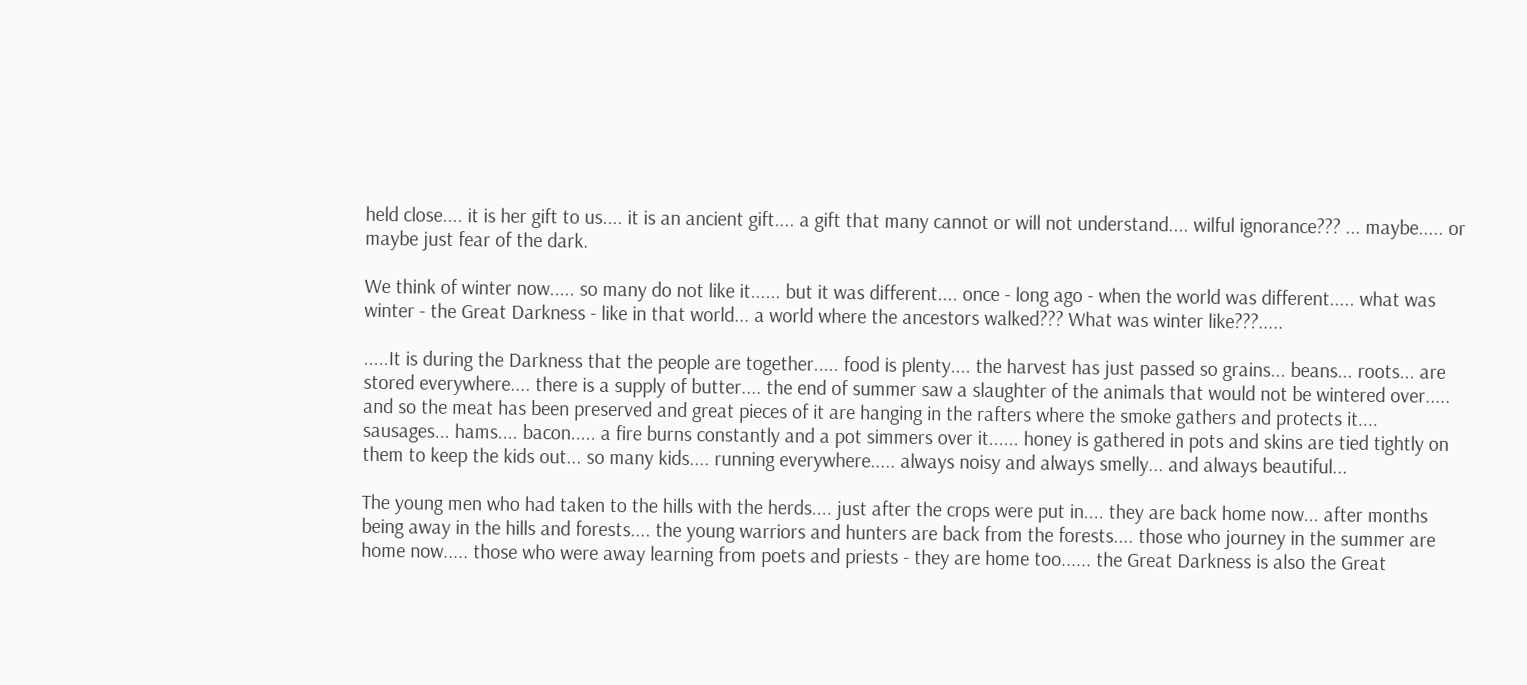held close.... it is her gift to us.... it is an ancient gift.... a gift that many cannot or will not understand.... wilful ignorance??? ... maybe..... or maybe just fear of the dark.

We think of winter now..... so many do not like it...... but it was different.... once - long ago - when the world was different..... what was winter - the Great Darkness - like in that world... a world where the ancestors walked??? What was winter like???.....

.....It is during the Darkness that the people are together..... food is plenty.... the harvest has just passed so grains... beans... roots... are stored everywhere.... there is a supply of butter.... the end of summer saw a slaughter of the animals that would not be wintered over..... and so the meat has been preserved and great pieces of it are hanging in the rafters where the smoke gathers and protects it.... sausages... hams.... bacon..... a fire burns constantly and a pot simmers over it...... honey is gathered in pots and skins are tied tightly on them to keep the kids out... so many kids.... running everywhere..... always noisy and always smelly... and always beautiful...

The young men who had taken to the hills with the herds.... just after the crops were put in.... they are back home now... after months being away in the hills and forests.... the young warriors and hunters are back from the forests.... those who journey in the summer are home now..... those who were away learning from poets and priests - they are home too...... the Great Darkness is also the Great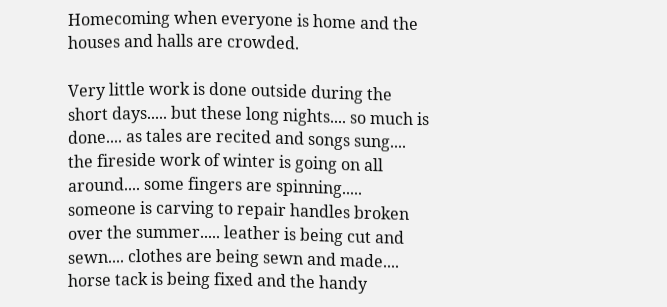Homecoming when everyone is home and the houses and halls are crowded.

Very little work is done outside during the short days..... but these long nights.... so much is done.... as tales are recited and songs sung.... the fireside work of winter is going on all around.... some fingers are spinning..... someone is carving to repair handles broken over the summer..... leather is being cut and sewn.... clothes are being sewn and made.... horse tack is being fixed and the handy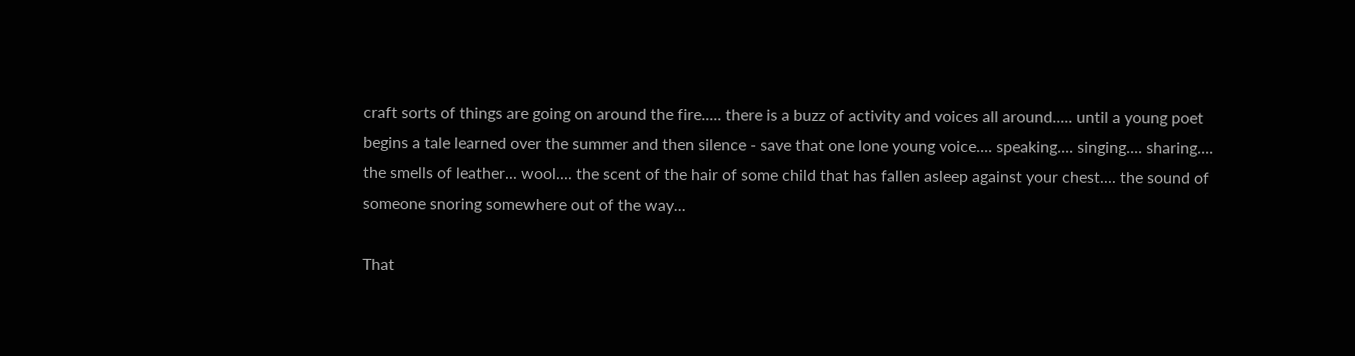craft sorts of things are going on around the fire..... there is a buzz of activity and voices all around..... until a young poet begins a tale learned over the summer and then silence - save that one lone young voice.... speaking.... singing.... sharing.... the smells of leather... wool.... the scent of the hair of some child that has fallen asleep against your chest.... the sound of someone snoring somewhere out of the way...

That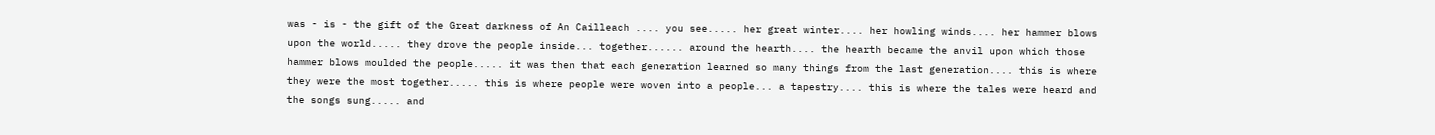was - is - the gift of the Great darkness of An Cailleach .... you see..... her great winter.... her howling winds.... her hammer blows upon the world..... they drove the people inside... together...... around the hearth.... the hearth became the anvil upon which those hammer blows moulded the people..... it was then that each generation learned so many things from the last generation.... this is where they were the most together..... this is where people were woven into a people... a tapestry.... this is where the tales were heard and the songs sung..... and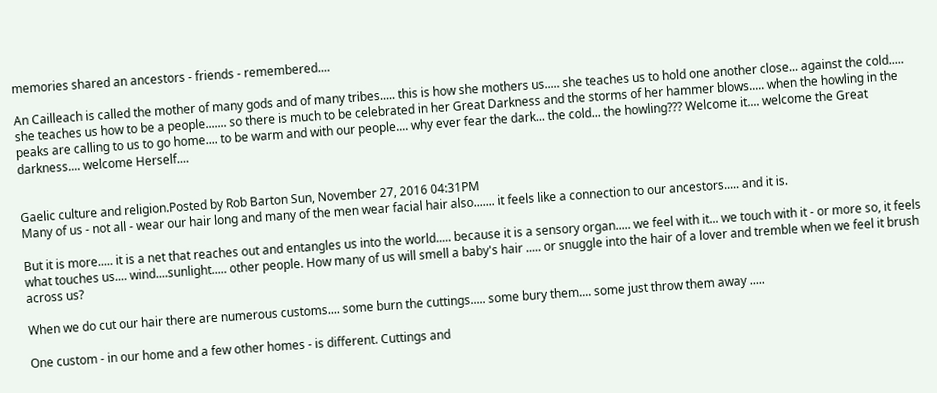memories shared an ancestors - friends - remembered....

An Cailleach is called the mother of many gods and of many tribes..... this is how she mothers us..... she teaches us to hold one another close... against the cold..... she teaches us how to be a people....... so there is much to be celebrated in her Great Darkness and the storms of her hammer blows..... when the howling in the peaks are calling to us to go home.... to be warm and with our people.... why ever fear the dark... the cold... the howling??? Welcome it.... welcome the Great darkness.... welcome Herself....


Gaelic culture and religion.Posted by Rob Barton Sun, November 27, 2016 04:31PM
Many of us - not all - wear our hair long and many of the men wear facial hair also....... it feels like a connection to our ancestors..... and it is.

But it is more..... it is a net that reaches out and entangles us into the world..... because it is a sensory organ..... we feel with it... we touch with it - or more so, it feels what touches us.... wind....sunlight..... other people. How many of us will smell a baby's hair ..... or snuggle into the hair of a lover and tremble when we feel it brush across us?

When we do cut our hair there are numerous customs.... some burn the cuttings..... some bury them.... some just throw them away .....

One custom - in our home and a few other homes - is different. Cuttings and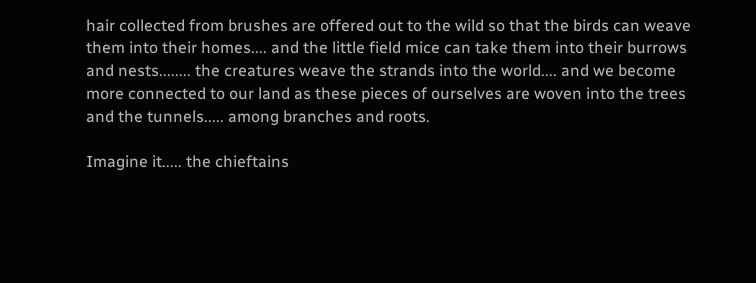hair collected from brushes are offered out to the wild so that the birds can weave them into their homes.... and the little field mice can take them into their burrows and nests........ the creatures weave the strands into the world.... and we become more connected to our land as these pieces of ourselves are woven into the trees and the tunnels..... among branches and roots.

Imagine it..... the chieftains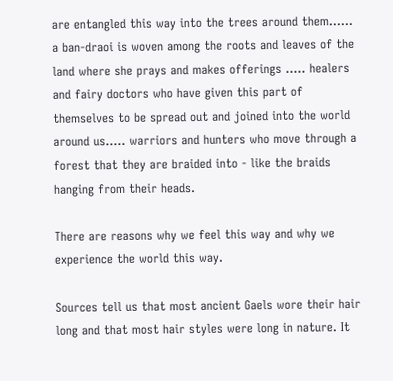are entangled this way into the trees around them...... a ban-draoi is woven among the roots and leaves of the land where she prays and makes offerings ..... healers and fairy doctors who have given this part of themselves to be spread out and joined into the world around us..... warriors and hunters who move through a forest that they are braided into - like the braids hanging from their heads.

There are reasons why we feel this way and why we experience the world this way.

Sources tell us that most ancient Gaels wore their hair long and that most hair styles were long in nature. It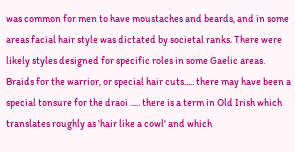was common for men to have moustaches and beards, and in some areas facial hair style was dictated by societal ranks. There were likely styles designed for specific roles in some Gaelic areas. Braids for the warrior, or special hair cuts..... there may have been a special tonsure for the draoi ..... there is a term in Old Irish which translates roughly as 'hair like a cowl' and which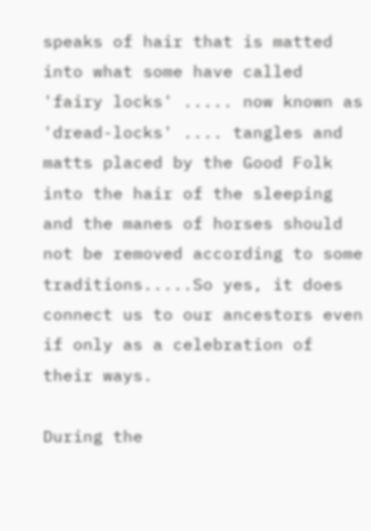speaks of hair that is matted into what some have called 'fairy locks' ..... now known as 'dread-locks' .... tangles and matts placed by the Good Folk into the hair of the sleeping and the manes of horses should not be removed according to some traditions.....So yes, it does connect us to our ancestors even if only as a celebration of their ways.

During the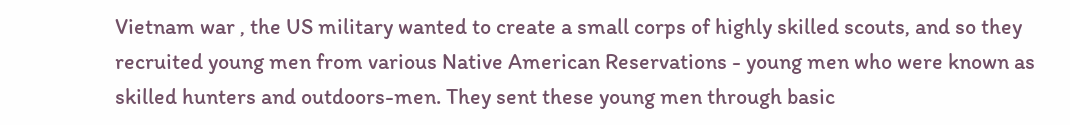Vietnam war , the US military wanted to create a small corps of highly skilled scouts, and so they recruited young men from various Native American Reservations - young men who were known as skilled hunters and outdoors-men. They sent these young men through basic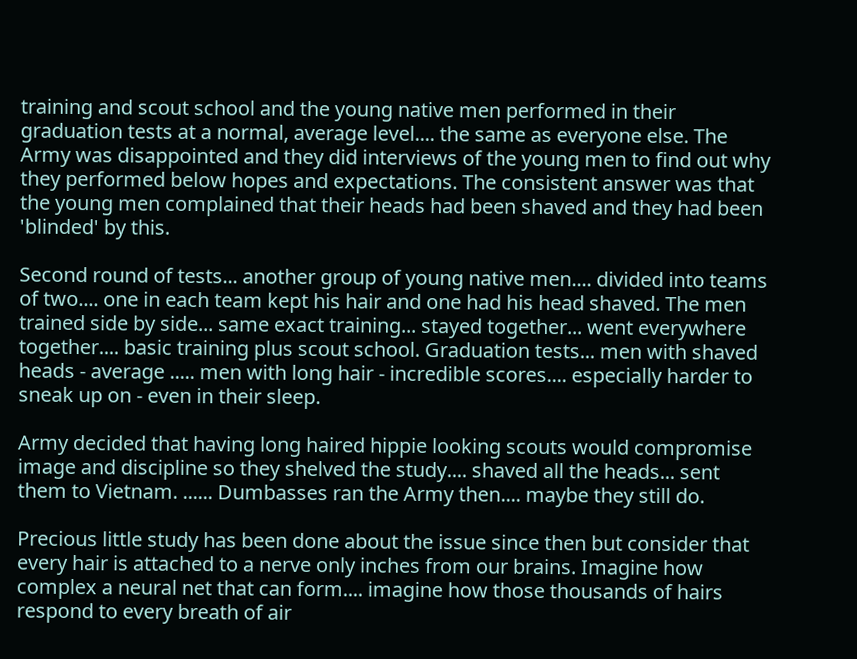training and scout school and the young native men performed in their graduation tests at a normal, average level.... the same as everyone else. The Army was disappointed and they did interviews of the young men to find out why they performed below hopes and expectations. The consistent answer was that the young men complained that their heads had been shaved and they had been 'blinded' by this.

Second round of tests... another group of young native men.... divided into teams of two.... one in each team kept his hair and one had his head shaved. The men trained side by side... same exact training... stayed together... went everywhere together.... basic training plus scout school. Graduation tests... men with shaved heads - average ..... men with long hair - incredible scores.... especially harder to sneak up on - even in their sleep.

Army decided that having long haired hippie looking scouts would compromise image and discipline so they shelved the study.... shaved all the heads... sent them to Vietnam. ...... Dumbasses ran the Army then.... maybe they still do.

Precious little study has been done about the issue since then but consider that every hair is attached to a nerve only inches from our brains. Imagine how complex a neural net that can form.... imagine how those thousands of hairs respond to every breath of air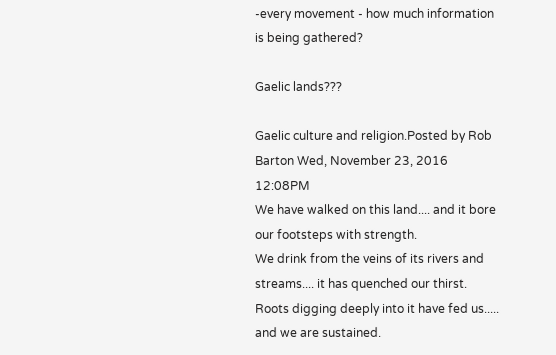-every movement - how much information is being gathered?

Gaelic lands???

Gaelic culture and religion.Posted by Rob Barton Wed, November 23, 2016 12:08PM
We have walked on this land.... and it bore our footsteps with strength.
We drink from the veins of its rivers and streams.... it has quenched our thirst.
Roots digging deeply into it have fed us..... and we are sustained.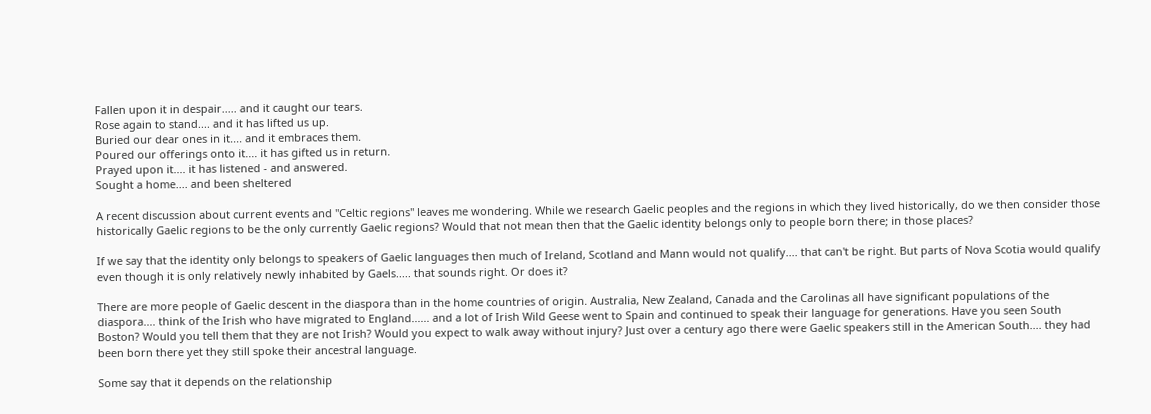Fallen upon it in despair..... and it caught our tears.
Rose again to stand.... and it has lifted us up.
Buried our dear ones in it.... and it embraces them.
Poured our offerings onto it.... it has gifted us in return.
Prayed upon it.... it has listened - and answered.
Sought a home.... and been sheltered

A recent discussion about current events and "Celtic regions" leaves me wondering. While we research Gaelic peoples and the regions in which they lived historically, do we then consider those historically Gaelic regions to be the only currently Gaelic regions? Would that not mean then that the Gaelic identity belongs only to people born there; in those places?

If we say that the identity only belongs to speakers of Gaelic languages then much of Ireland, Scotland and Mann would not qualify.... that can't be right. But parts of Nova Scotia would qualify even though it is only relatively newly inhabited by Gaels..... that sounds right. Or does it?

There are more people of Gaelic descent in the diaspora than in the home countries of origin. Australia, New Zealand, Canada and the Carolinas all have significant populations of the diaspora.... think of the Irish who have migrated to England...... and a lot of Irish Wild Geese went to Spain and continued to speak their language for generations. Have you seen South Boston? Would you tell them that they are not Irish? Would you expect to walk away without injury? Just over a century ago there were Gaelic speakers still in the American South.... they had been born there yet they still spoke their ancestral language.

Some say that it depends on the relationship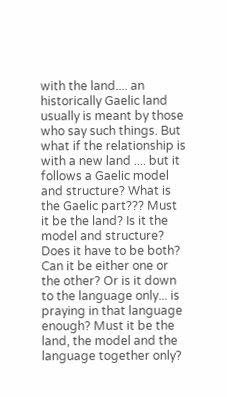with the land.... an historically Gaelic land usually is meant by those who say such things. But what if the relationship is with a new land .... but it follows a Gaelic model and structure? What is the Gaelic part??? Must it be the land? Is it the model and structure? Does it have to be both? Can it be either one or the other? Or is it down to the language only... is praying in that language enough? Must it be the land, the model and the language together only?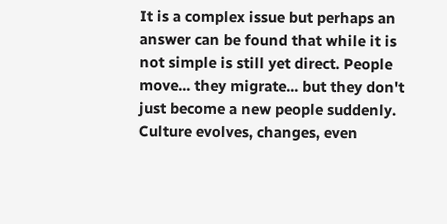It is a complex issue but perhaps an answer can be found that while it is not simple is still yet direct. People move... they migrate... but they don't just become a new people suddenly. Culture evolves, changes, even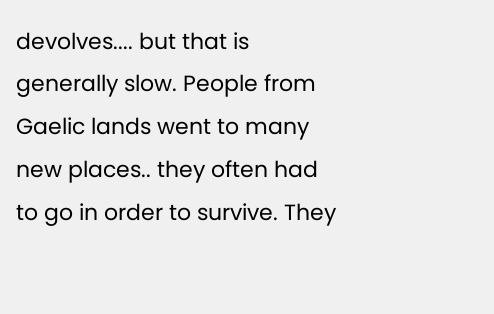devolves.... but that is generally slow. People from Gaelic lands went to many new places.. they often had to go in order to survive. They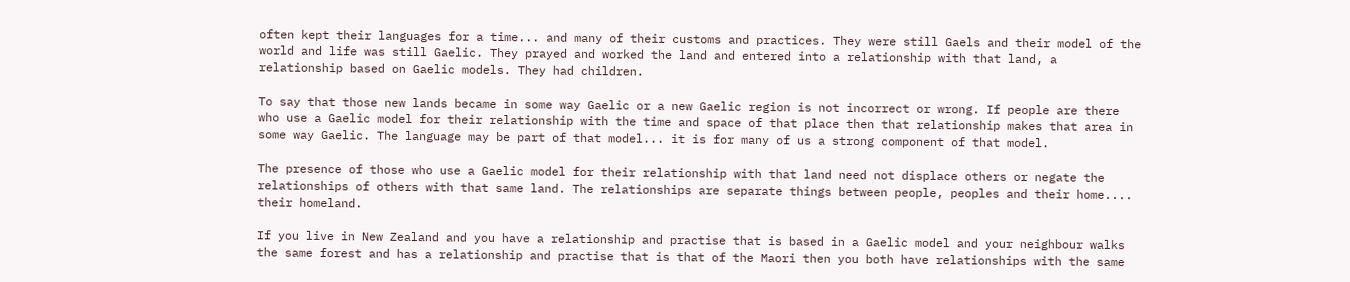often kept their languages for a time... and many of their customs and practices. They were still Gaels and their model of the world and life was still Gaelic. They prayed and worked the land and entered into a relationship with that land, a relationship based on Gaelic models. They had children.

To say that those new lands became in some way Gaelic or a new Gaelic region is not incorrect or wrong. If people are there who use a Gaelic model for their relationship with the time and space of that place then that relationship makes that area in some way Gaelic. The language may be part of that model... it is for many of us a strong component of that model.

The presence of those who use a Gaelic model for their relationship with that land need not displace others or negate the relationships of others with that same land. The relationships are separate things between people, peoples and their home.... their homeland.

If you live in New Zealand and you have a relationship and practise that is based in a Gaelic model and your neighbour walks the same forest and has a relationship and practise that is that of the Maori then you both have relationships with the same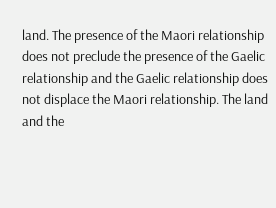land. The presence of the Maori relationship does not preclude the presence of the Gaelic relationship and the Gaelic relationship does not displace the Maori relationship. The land and the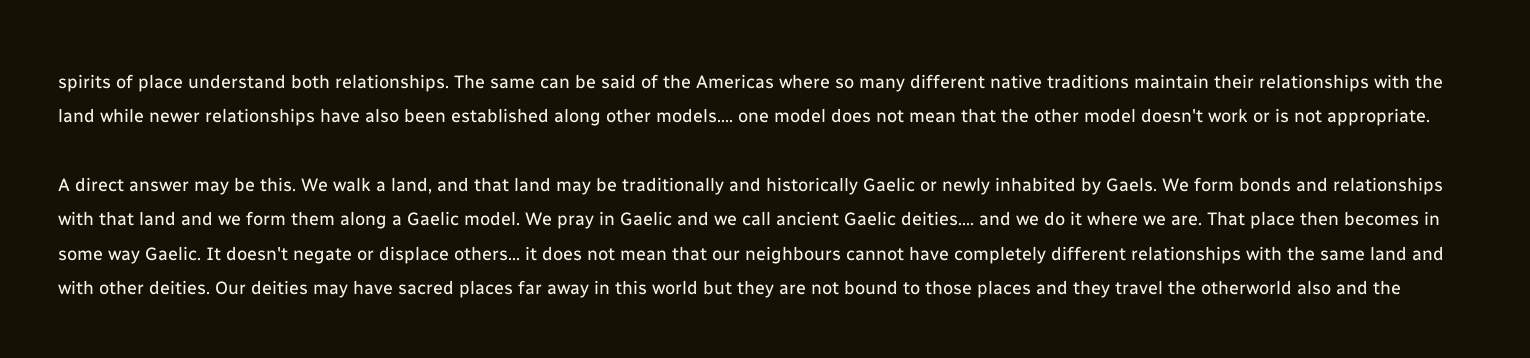spirits of place understand both relationships. The same can be said of the Americas where so many different native traditions maintain their relationships with the land while newer relationships have also been established along other models.... one model does not mean that the other model doesn't work or is not appropriate.

A direct answer may be this. We walk a land, and that land may be traditionally and historically Gaelic or newly inhabited by Gaels. We form bonds and relationships with that land and we form them along a Gaelic model. We pray in Gaelic and we call ancient Gaelic deities.... and we do it where we are. That place then becomes in some way Gaelic. It doesn't negate or displace others... it does not mean that our neighbours cannot have completely different relationships with the same land and with other deities. Our deities may have sacred places far away in this world but they are not bound to those places and they travel the otherworld also and the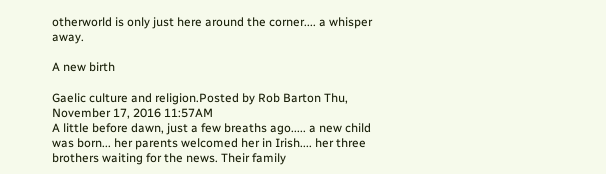otherworld is only just here around the corner.... a whisper away.

A new birth

Gaelic culture and religion.Posted by Rob Barton Thu, November 17, 2016 11:57AM
A little before dawn, just a few breaths ago..... a new child was born... her parents welcomed her in Irish.... her three brothers waiting for the news. Their family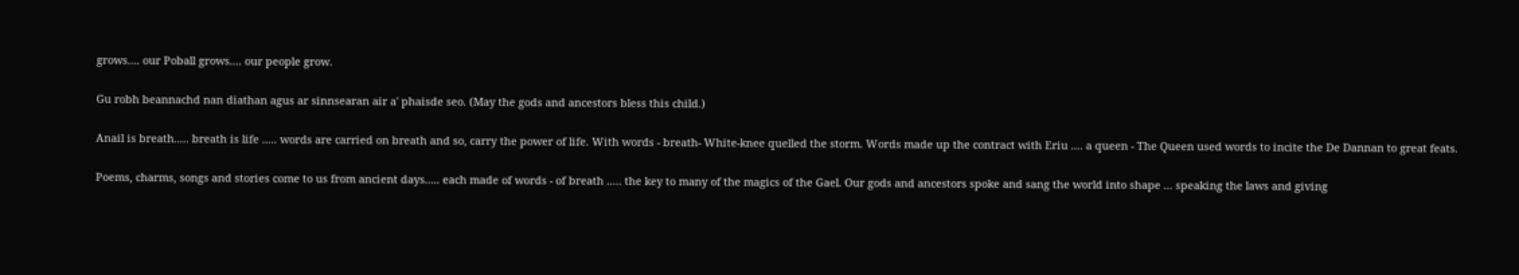grows.... our Poball grows.... our people grow.

Gu robh beannachd nan diathan agus ar sinnsearan air a' phaisde seo. (May the gods and ancestors bless this child.)

Anail is breath..... breath is life ..... words are carried on breath and so, carry the power of life. With words - breath- White-knee quelled the storm. Words made up the contract with Eriu .... a queen - The Queen used words to incite the De Dannan to great feats.

Poems, charms, songs and stories come to us from ancient days..... each made of words - of breath ..... the key to many of the magics of the Gael. Our gods and ancestors spoke and sang the world into shape ... speaking the laws and giving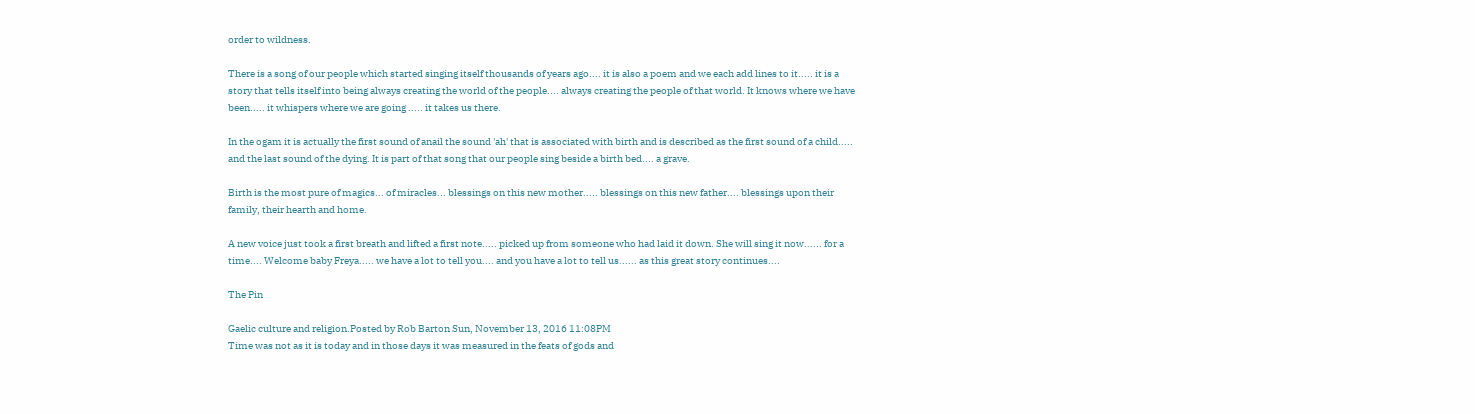order to wildness.

There is a song of our people which started singing itself thousands of years ago.... it is also a poem and we each add lines to it..... it is a story that tells itself into being always creating the world of the people.... always creating the people of that world. It knows where we have been..... it whispers where we are going ..... it takes us there.

In the ogam it is actually the first sound of anail the sound 'ah' that is associated with birth and is described as the first sound of a child..... and the last sound of the dying. It is part of that song that our people sing beside a birth bed.... a grave.

Birth is the most pure of magics... of miracles... blessings on this new mother..... blessings on this new father.... blessings upon their family, their hearth and home.

A new voice just took a first breath and lifted a first note..... picked up from someone who had laid it down. She will sing it now...... for a time.... Welcome baby Freya..... we have a lot to tell you.... and you have a lot to tell us...... as this great story continues....

The Pin

Gaelic culture and religion.Posted by Rob Barton Sun, November 13, 2016 11:08PM
Time was not as it is today and in those days it was measured in the feats of gods and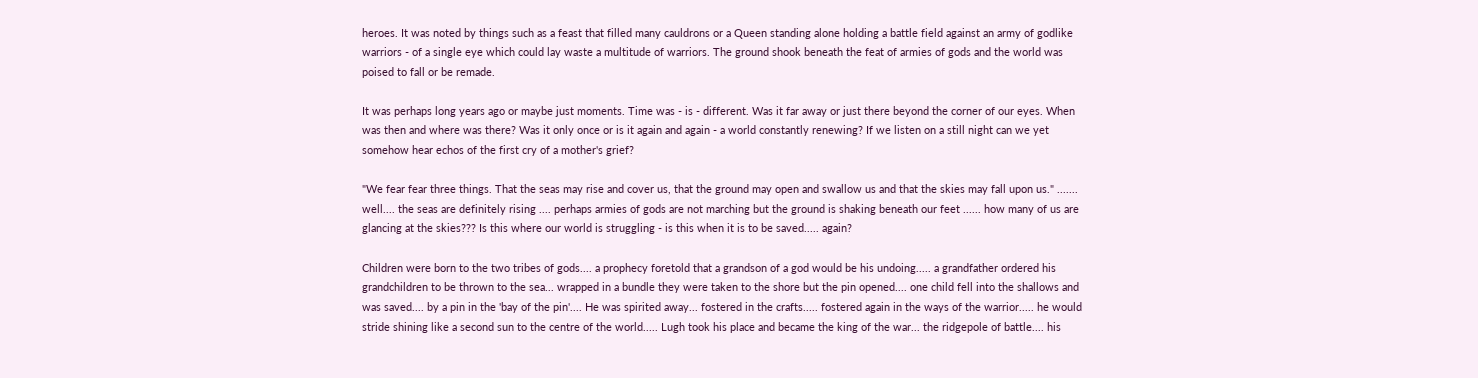heroes. It was noted by things such as a feast that filled many cauldrons or a Queen standing alone holding a battle field against an army of godlike warriors - of a single eye which could lay waste a multitude of warriors. The ground shook beneath the feat of armies of gods and the world was poised to fall or be remade.

It was perhaps long years ago or maybe just moments. Time was - is - different. Was it far away or just there beyond the corner of our eyes. When was then and where was there? Was it only once or is it again and again - a world constantly renewing? If we listen on a still night can we yet somehow hear echos of the first cry of a mother's grief?

"We fear fear three things. That the seas may rise and cover us, that the ground may open and swallow us and that the skies may fall upon us." ....... well.... the seas are definitely rising .... perhaps armies of gods are not marching but the ground is shaking beneath our feet ...... how many of us are glancing at the skies??? Is this where our world is struggling - is this when it is to be saved..... again?

Children were born to the two tribes of gods.... a prophecy foretold that a grandson of a god would be his undoing..... a grandfather ordered his grandchildren to be thrown to the sea... wrapped in a bundle they were taken to the shore but the pin opened.... one child fell into the shallows and was saved.... by a pin in the 'bay of the pin'.... He was spirited away... fostered in the crafts..... fostered again in the ways of the warrior..... he would stride shining like a second sun to the centre of the world..... Lugh took his place and became the king of the war... the ridgepole of battle.... his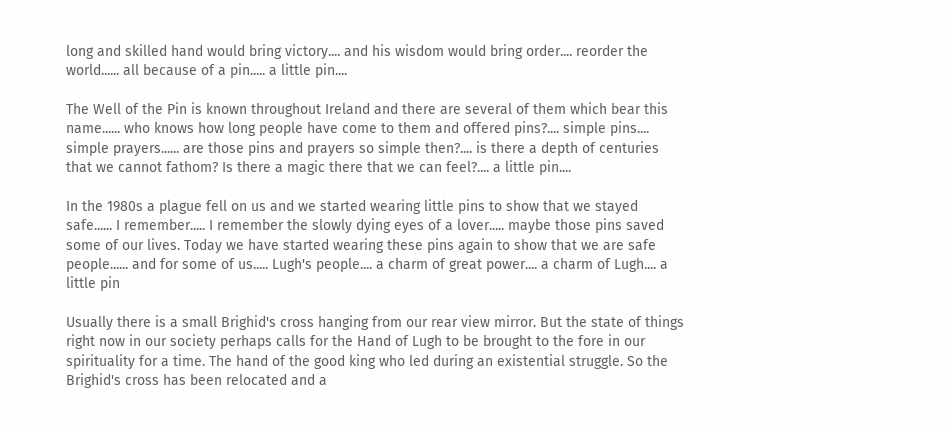long and skilled hand would bring victory.... and his wisdom would bring order.... reorder the world...... all because of a pin..... a little pin....

The Well of the Pin is known throughout Ireland and there are several of them which bear this name...... who knows how long people have come to them and offered pins?.... simple pins.... simple prayers...... are those pins and prayers so simple then?.... is there a depth of centuries that we cannot fathom? Is there a magic there that we can feel?.... a little pin....

In the 1980s a plague fell on us and we started wearing little pins to show that we stayed safe...... I remember..... I remember the slowly dying eyes of a lover..... maybe those pins saved some of our lives. Today we have started wearing these pins again to show that we are safe people...... and for some of us..... Lugh's people.... a charm of great power.... a charm of Lugh.... a little pin

Usually there is a small Brighid's cross hanging from our rear view mirror. But the state of things right now in our society perhaps calls for the Hand of Lugh to be brought to the fore in our spirituality for a time. The hand of the good king who led during an existential struggle. So the Brighid's cross has been relocated and a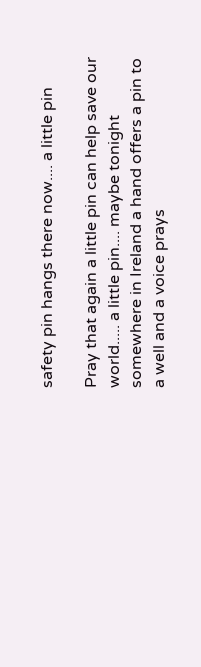safety pin hangs there now.... a little pin

Pray that again a little pin can help save our world..... a little pin.... maybe tonight somewhere in Ireland a hand offers a pin to a well and a voice prays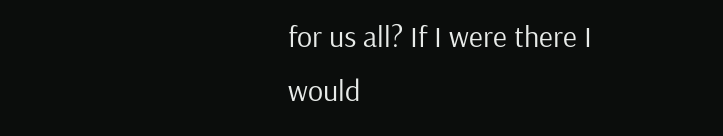for us all? If I were there I would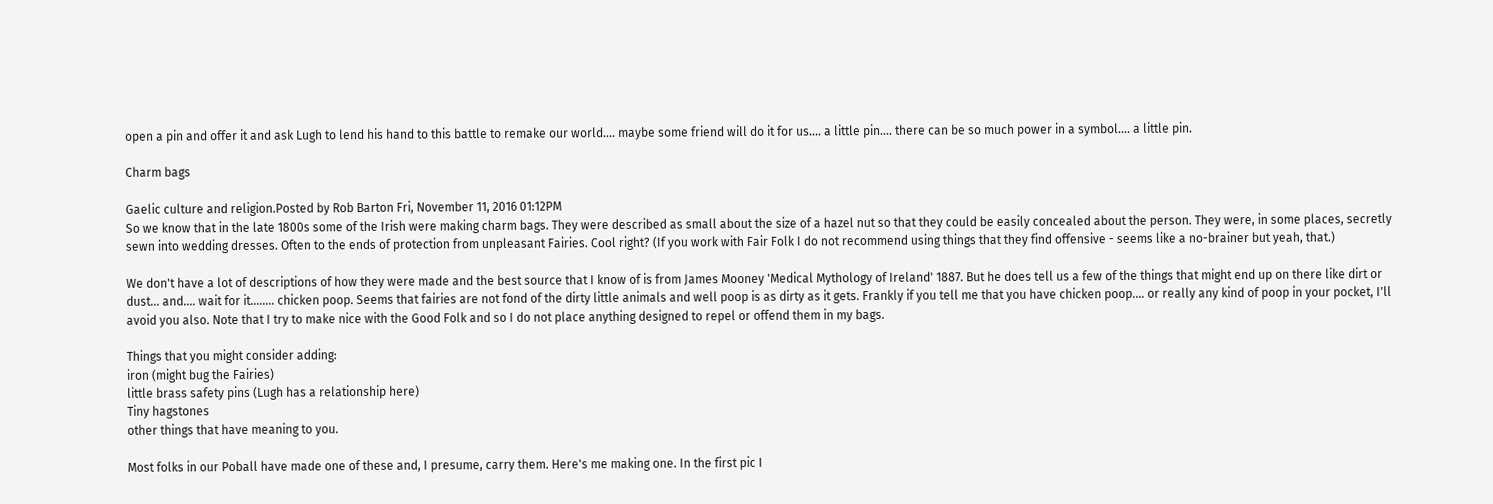open a pin and offer it and ask Lugh to lend his hand to this battle to remake our world.... maybe some friend will do it for us.... a little pin.... there can be so much power in a symbol.... a little pin.

Charm bags

Gaelic culture and religion.Posted by Rob Barton Fri, November 11, 2016 01:12PM
So we know that in the late 1800s some of the Irish were making charm bags. They were described as small about the size of a hazel nut so that they could be easily concealed about the person. They were, in some places, secretly sewn into wedding dresses. Often to the ends of protection from unpleasant Fairies. Cool right? (If you work with Fair Folk I do not recommend using things that they find offensive - seems like a no-brainer but yeah, that.)

We don't have a lot of descriptions of how they were made and the best source that I know of is from James Mooney 'Medical Mythology of Ireland' 1887. But he does tell us a few of the things that might end up on there like dirt or dust... and.... wait for it........ chicken poop. Seems that fairies are not fond of the dirty little animals and well poop is as dirty as it gets. Frankly if you tell me that you have chicken poop.... or really any kind of poop in your pocket, I'll avoid you also. Note that I try to make nice with the Good Folk and so I do not place anything designed to repel or offend them in my bags.

Things that you might consider adding:
iron (might bug the Fairies)
little brass safety pins (Lugh has a relationship here)
Tiny hagstones
other things that have meaning to you.

Most folks in our Poball have made one of these and, I presume, carry them. Here's me making one. In the first pic I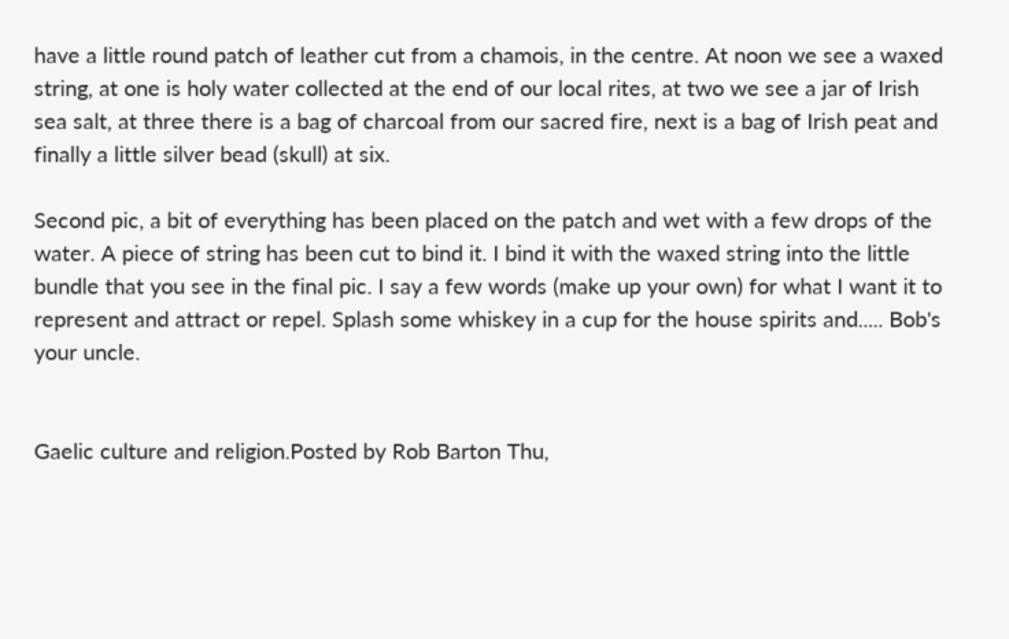have a little round patch of leather cut from a chamois, in the centre. At noon we see a waxed string, at one is holy water collected at the end of our local rites, at two we see a jar of Irish sea salt, at three there is a bag of charcoal from our sacred fire, next is a bag of Irish peat and finally a little silver bead (skull) at six.

Second pic, a bit of everything has been placed on the patch and wet with a few drops of the water. A piece of string has been cut to bind it. I bind it with the waxed string into the little bundle that you see in the final pic. I say a few words (make up your own) for what I want it to represent and attract or repel. Splash some whiskey in a cup for the house spirits and..... Bob's your uncle.


Gaelic culture and religion.Posted by Rob Barton Thu,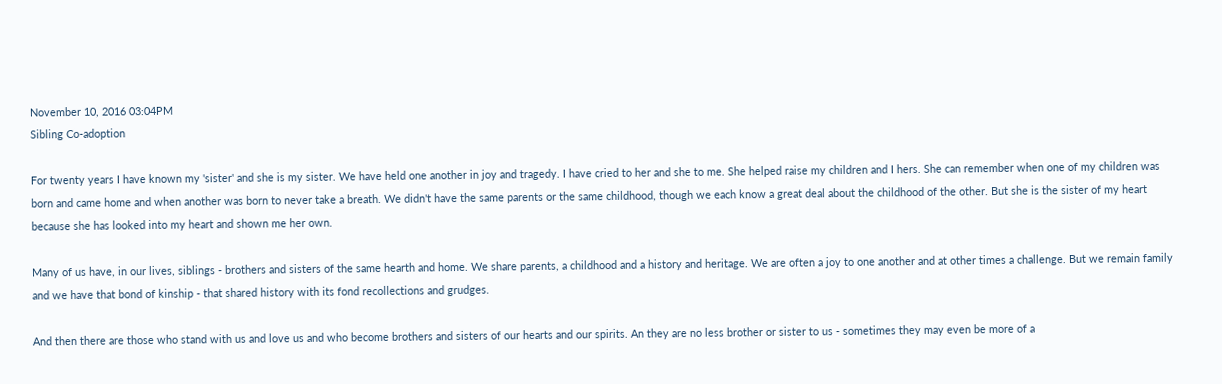November 10, 2016 03:04PM
Sibling Co-adoption

For twenty years I have known my 'sister' and she is my sister. We have held one another in joy and tragedy. I have cried to her and she to me. She helped raise my children and I hers. She can remember when one of my children was born and came home and when another was born to never take a breath. We didn't have the same parents or the same childhood, though we each know a great deal about the childhood of the other. But she is the sister of my heart because she has looked into my heart and shown me her own.

Many of us have, in our lives, siblings - brothers and sisters of the same hearth and home. We share parents, a childhood and a history and heritage. We are often a joy to one another and at other times a challenge. But we remain family and we have that bond of kinship - that shared history with its fond recollections and grudges.

And then there are those who stand with us and love us and who become brothers and sisters of our hearts and our spirits. An they are no less brother or sister to us - sometimes they may even be more of a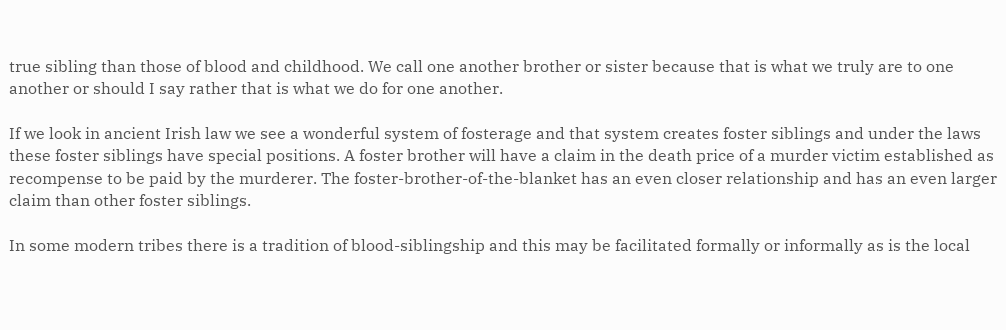true sibling than those of blood and childhood. We call one another brother or sister because that is what we truly are to one another or should I say rather that is what we do for one another.

If we look in ancient Irish law we see a wonderful system of fosterage and that system creates foster siblings and under the laws these foster siblings have special positions. A foster brother will have a claim in the death price of a murder victim established as recompense to be paid by the murderer. The foster-brother-of-the-blanket has an even closer relationship and has an even larger claim than other foster siblings.

In some modern tribes there is a tradition of blood-siblingship and this may be facilitated formally or informally as is the local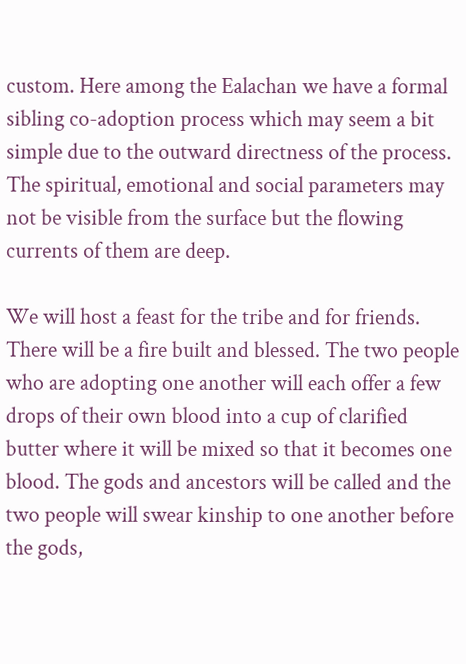custom. Here among the Ealachan we have a formal sibling co-adoption process which may seem a bit simple due to the outward directness of the process. The spiritual, emotional and social parameters may not be visible from the surface but the flowing currents of them are deep.

We will host a feast for the tribe and for friends. There will be a fire built and blessed. The two people who are adopting one another will each offer a few drops of their own blood into a cup of clarified butter where it will be mixed so that it becomes one blood. The gods and ancestors will be called and the two people will swear kinship to one another before the gods,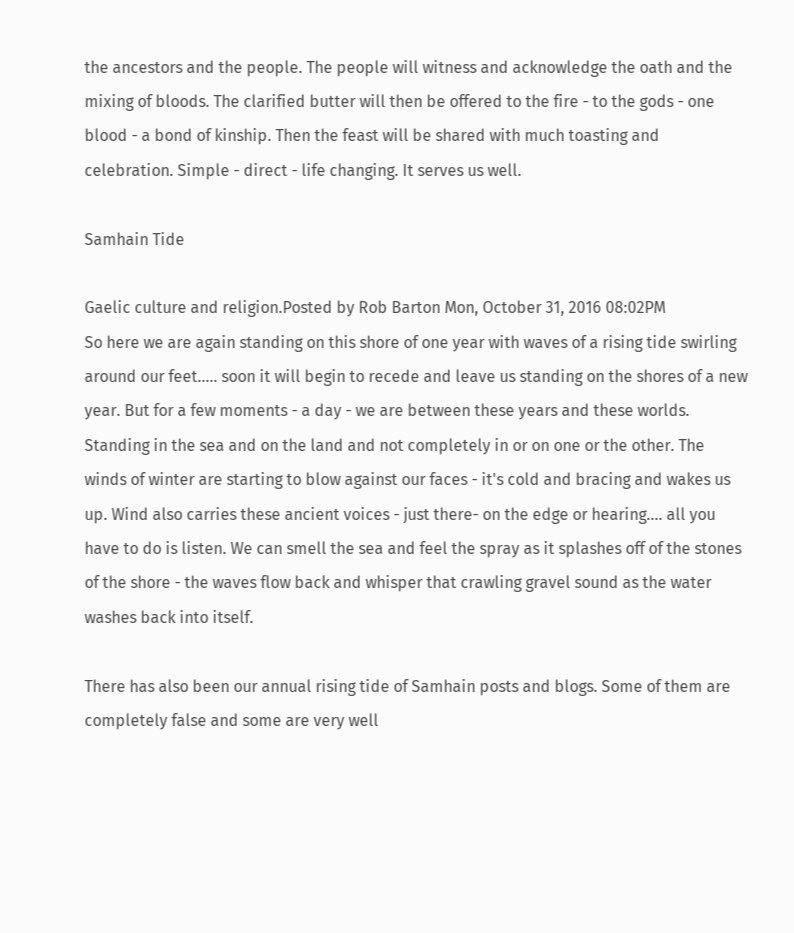the ancestors and the people. The people will witness and acknowledge the oath and the mixing of bloods. The clarified butter will then be offered to the fire - to the gods - one blood - a bond of kinship. Then the feast will be shared with much toasting and celebration. Simple - direct - life changing. It serves us well.

Samhain Tide

Gaelic culture and religion.Posted by Rob Barton Mon, October 31, 2016 08:02PM
So here we are again standing on this shore of one year with waves of a rising tide swirling around our feet..... soon it will begin to recede and leave us standing on the shores of a new year. But for a few moments - a day - we are between these years and these worlds. Standing in the sea and on the land and not completely in or on one or the other. The winds of winter are starting to blow against our faces - it's cold and bracing and wakes us up. Wind also carries these ancient voices - just there- on the edge or hearing.... all you have to do is listen. We can smell the sea and feel the spray as it splashes off of the stones of the shore - the waves flow back and whisper that crawling gravel sound as the water washes back into itself.

There has also been our annual rising tide of Samhain posts and blogs. Some of them are completely false and some are very well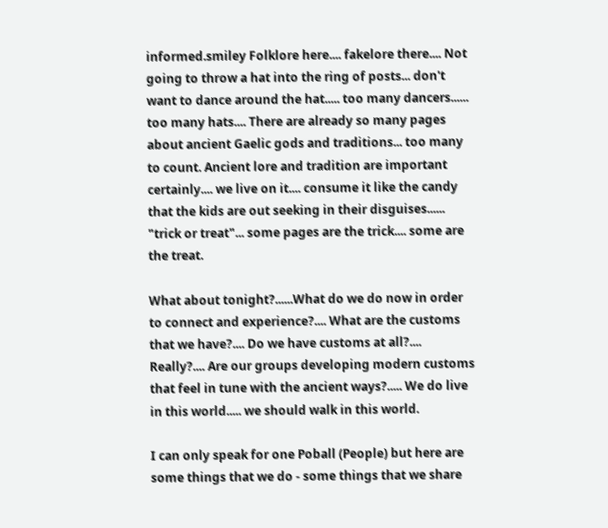informed.smiley Folklore here.... fakelore there.... Not going to throw a hat into the ring of posts... don't want to dance around the hat..... too many dancers...... too many hats.... There are already so many pages about ancient Gaelic gods and traditions... too many to count. Ancient lore and tradition are important certainly.... we live on it.... consume it like the candy that the kids are out seeking in their disguises...... "trick or treat"... some pages are the trick.... some are the treat.

What about tonight?......What do we do now in order to connect and experience?.... What are the customs that we have?.... Do we have customs at all?.... Really?.... Are our groups developing modern customs that feel in tune with the ancient ways?..... We do live in this world..... we should walk in this world.

I can only speak for one Poball (People) but here are some things that we do - some things that we share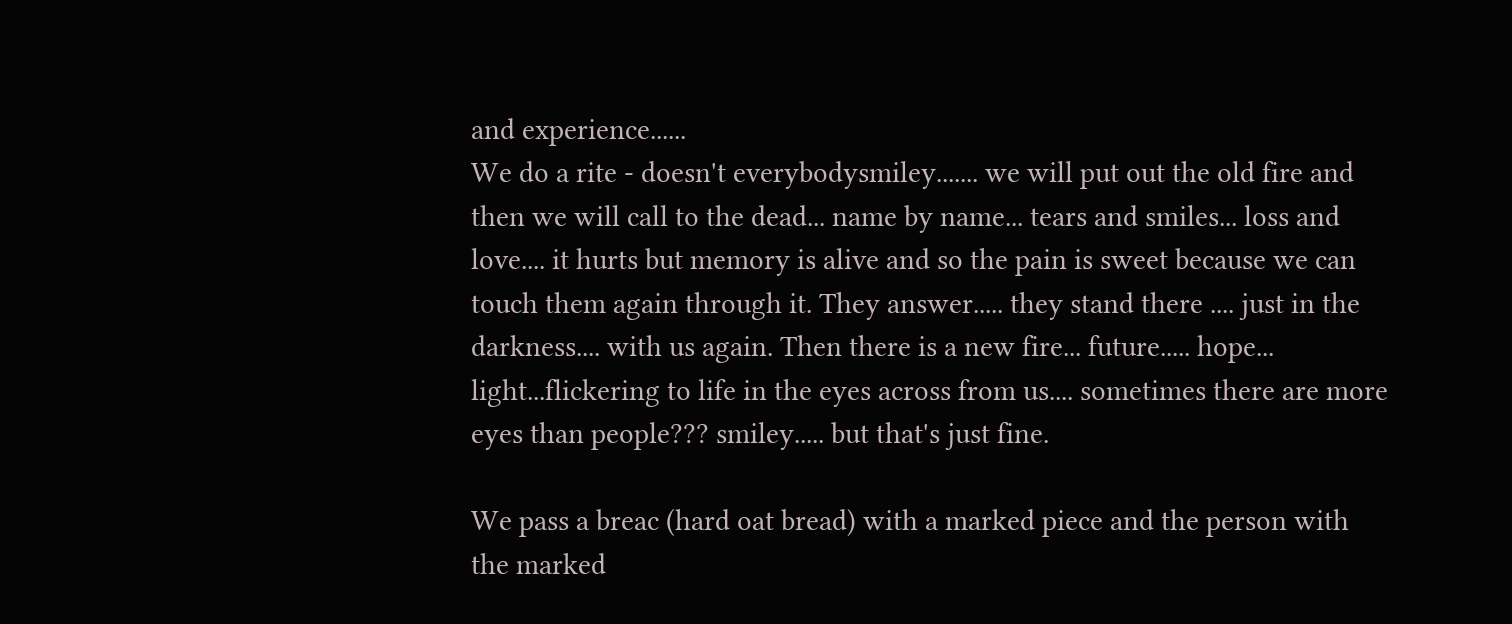and experience......
We do a rite - doesn't everybodysmiley....... we will put out the old fire and then we will call to the dead... name by name... tears and smiles... loss and love.... it hurts but memory is alive and so the pain is sweet because we can touch them again through it. They answer..... they stand there .... just in the darkness.... with us again. Then there is a new fire... future..... hope... light...flickering to life in the eyes across from us.... sometimes there are more eyes than people??? smiley..... but that's just fine.

We pass a breac (hard oat bread) with a marked piece and the person with the marked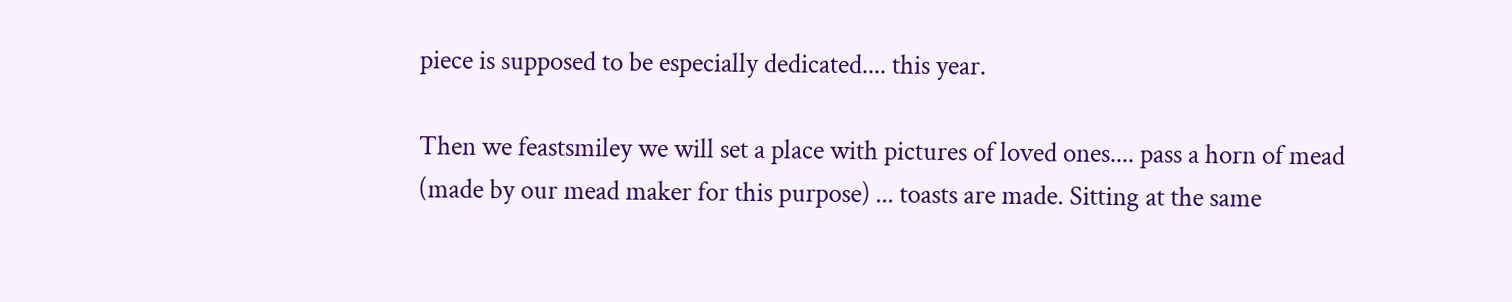piece is supposed to be especially dedicated.... this year.

Then we feastsmiley we will set a place with pictures of loved ones.... pass a horn of mead (made by our mead maker for this purpose) ... toasts are made. Sitting at the same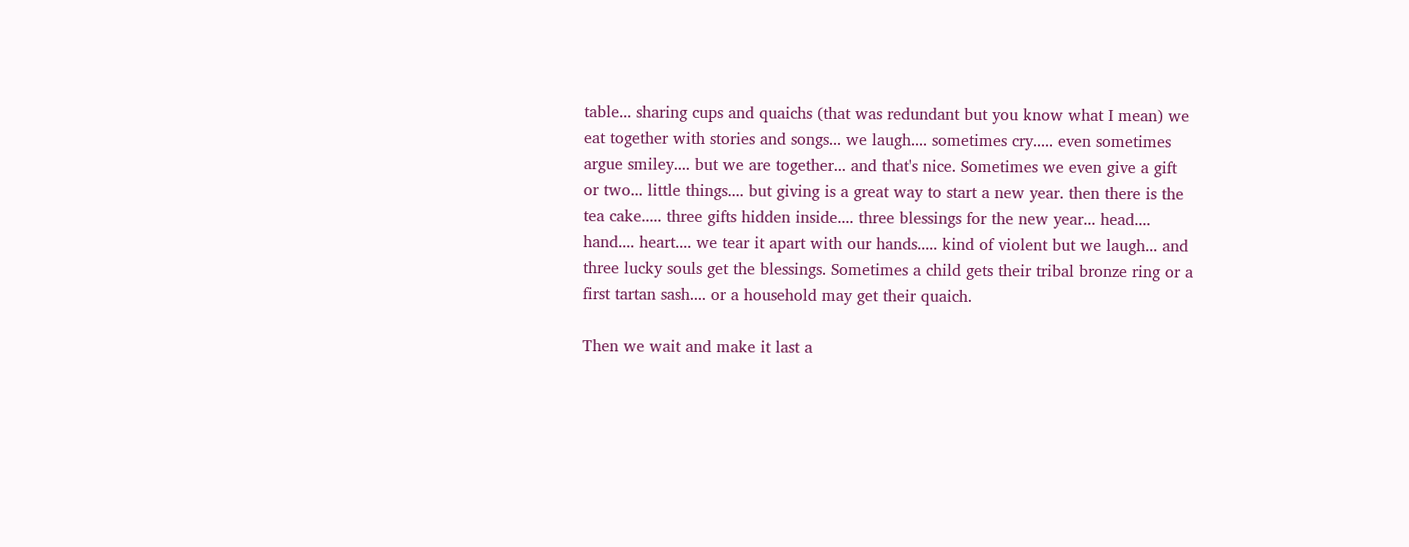table... sharing cups and quaichs (that was redundant but you know what I mean) we eat together with stories and songs... we laugh.... sometimes cry..... even sometimes argue smiley.... but we are together... and that's nice. Sometimes we even give a gift or two... little things.... but giving is a great way to start a new year. then there is the tea cake..... three gifts hidden inside.... three blessings for the new year... head.... hand.... heart.... we tear it apart with our hands..... kind of violent but we laugh... and three lucky souls get the blessings. Sometimes a child gets their tribal bronze ring or a first tartan sash.... or a household may get their quaich.

Then we wait and make it last a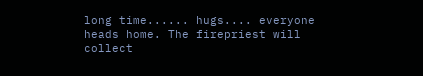long time...... hugs.... everyone heads home. The firepriest will collect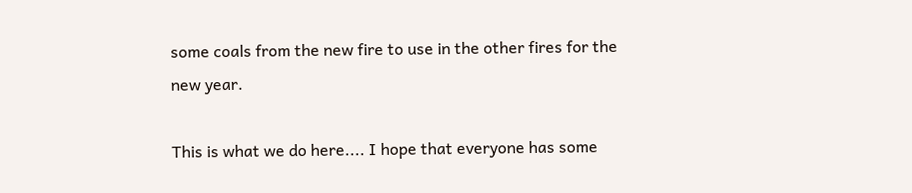some coals from the new fire to use in the other fires for the new year.

This is what we do here.... I hope that everyone has some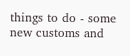things to do - some new customs and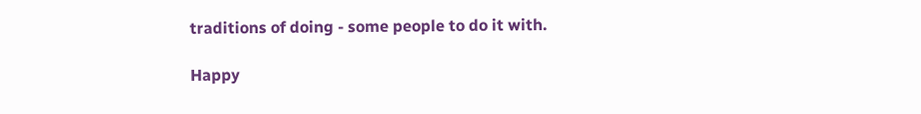traditions of doing - some people to do it with.

Happy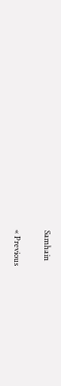Samhain

« Previous